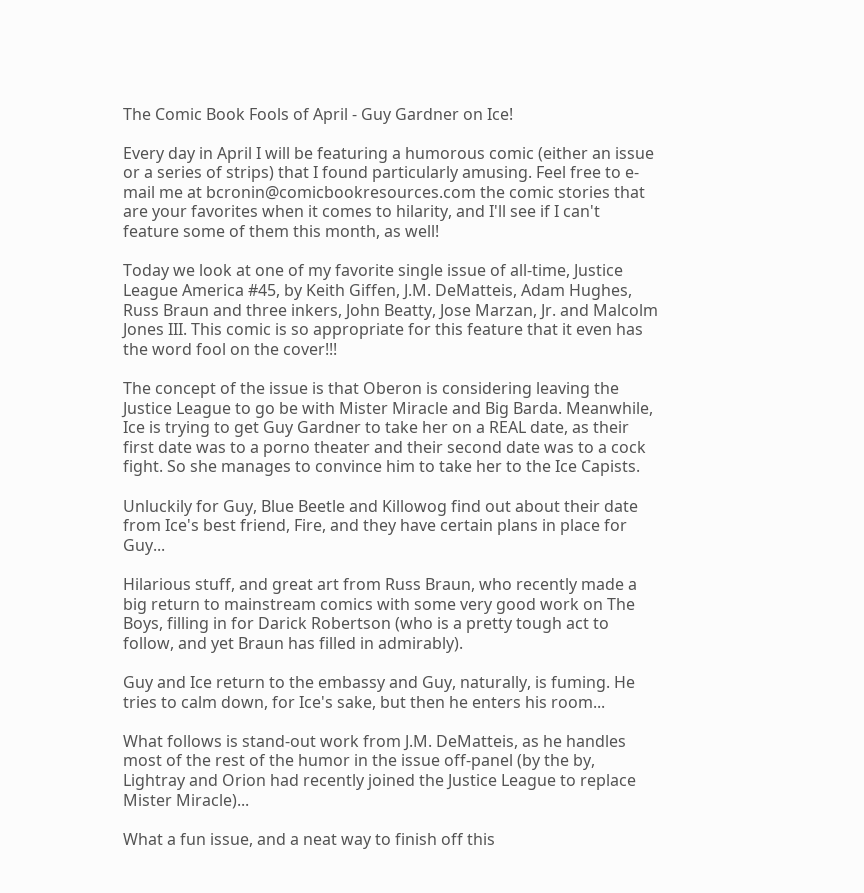The Comic Book Fools of April - Guy Gardner on Ice!

Every day in April I will be featuring a humorous comic (either an issue or a series of strips) that I found particularly amusing. Feel free to e-mail me at bcronin@comicbookresources.com the comic stories that are your favorites when it comes to hilarity, and I'll see if I can't feature some of them this month, as well!

Today we look at one of my favorite single issue of all-time, Justice League America #45, by Keith Giffen, J.M. DeMatteis, Adam Hughes, Russ Braun and three inkers, John Beatty, Jose Marzan, Jr. and Malcolm Jones III. This comic is so appropriate for this feature that it even has the word fool on the cover!!!

The concept of the issue is that Oberon is considering leaving the Justice League to go be with Mister Miracle and Big Barda. Meanwhile, Ice is trying to get Guy Gardner to take her on a REAL date, as their first date was to a porno theater and their second date was to a cock fight. So she manages to convince him to take her to the Ice Capists.

Unluckily for Guy, Blue Beetle and Killowog find out about their date from Ice's best friend, Fire, and they have certain plans in place for Guy...

Hilarious stuff, and great art from Russ Braun, who recently made a big return to mainstream comics with some very good work on The Boys, filling in for Darick Robertson (who is a pretty tough act to follow, and yet Braun has filled in admirably).

Guy and Ice return to the embassy and Guy, naturally, is fuming. He tries to calm down, for Ice's sake, but then he enters his room...

What follows is stand-out work from J.M. DeMatteis, as he handles most of the rest of the humor in the issue off-panel (by the by, Lightray and Orion had recently joined the Justice League to replace Mister Miracle)...

What a fun issue, and a neat way to finish off this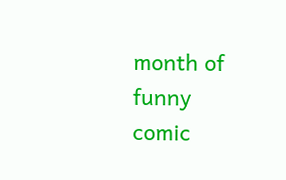month of funny comic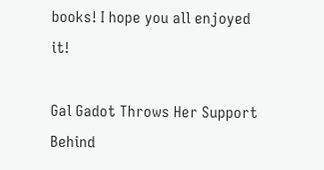books! I hope you all enjoyed it!

Gal Gadot Throws Her Support Behind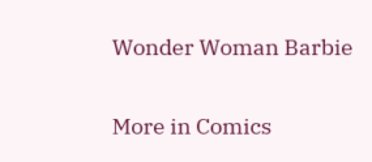Wonder Woman Barbie

More in Comics